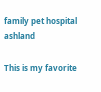family pet hospital ashland

This is my favorite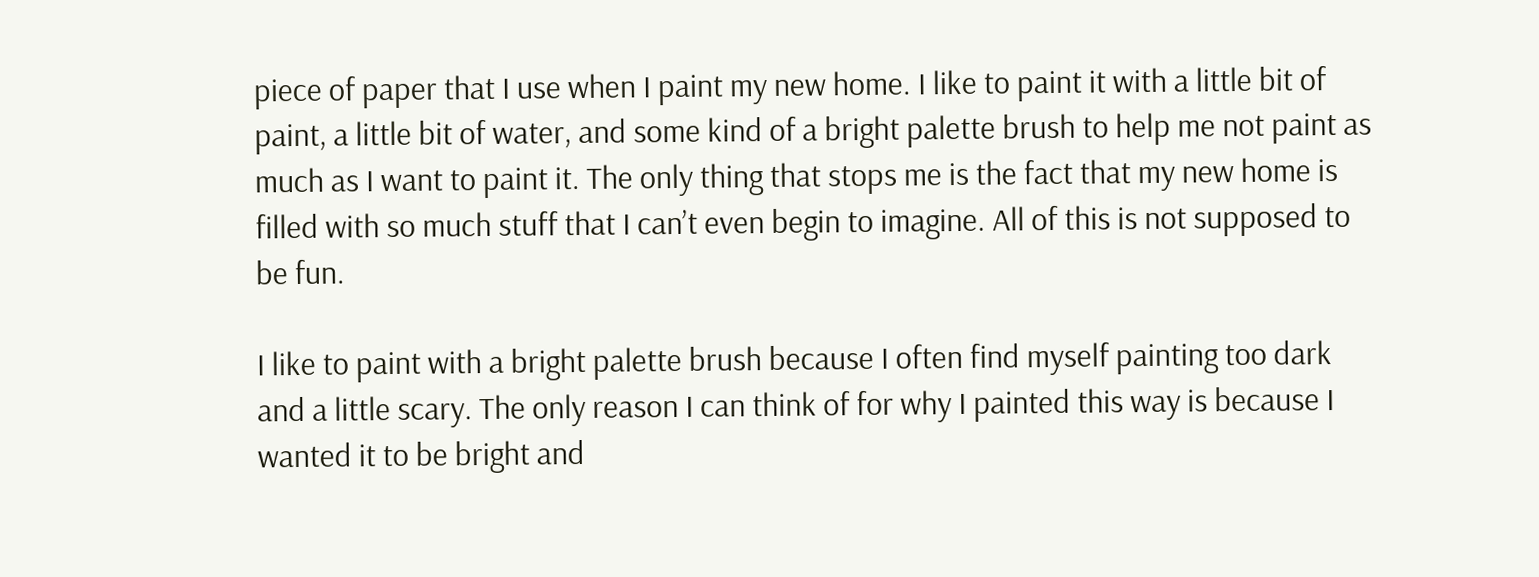piece of paper that I use when I paint my new home. I like to paint it with a little bit of paint, a little bit of water, and some kind of a bright palette brush to help me not paint as much as I want to paint it. The only thing that stops me is the fact that my new home is filled with so much stuff that I can’t even begin to imagine. All of this is not supposed to be fun.

I like to paint with a bright palette brush because I often find myself painting too dark and a little scary. The only reason I can think of for why I painted this way is because I wanted it to be bright and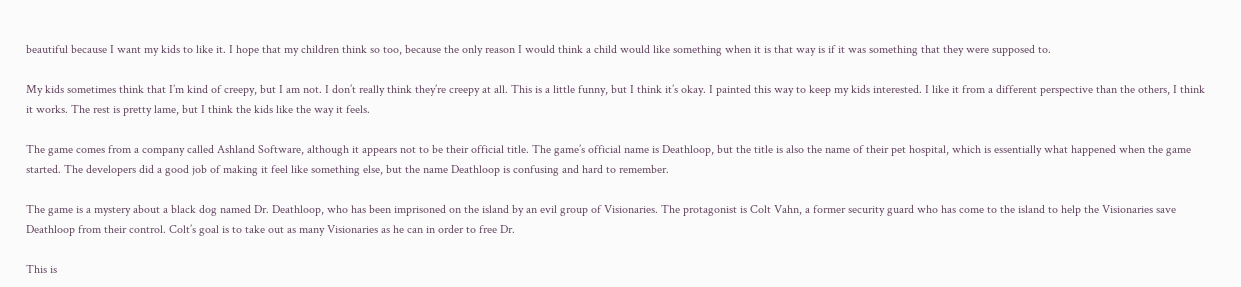beautiful because I want my kids to like it. I hope that my children think so too, because the only reason I would think a child would like something when it is that way is if it was something that they were supposed to.

My kids sometimes think that I’m kind of creepy, but I am not. I don’t really think they’re creepy at all. This is a little funny, but I think it’s okay. I painted this way to keep my kids interested. I like it from a different perspective than the others, I think it works. The rest is pretty lame, but I think the kids like the way it feels.

The game comes from a company called Ashland Software, although it appears not to be their official title. The game’s official name is Deathloop, but the title is also the name of their pet hospital, which is essentially what happened when the game started. The developers did a good job of making it feel like something else, but the name Deathloop is confusing and hard to remember.

The game is a mystery about a black dog named Dr. Deathloop, who has been imprisoned on the island by an evil group of Visionaries. The protagonist is Colt Vahn, a former security guard who has come to the island to help the Visionaries save Deathloop from their control. Colt’s goal is to take out as many Visionaries as he can in order to free Dr.

This is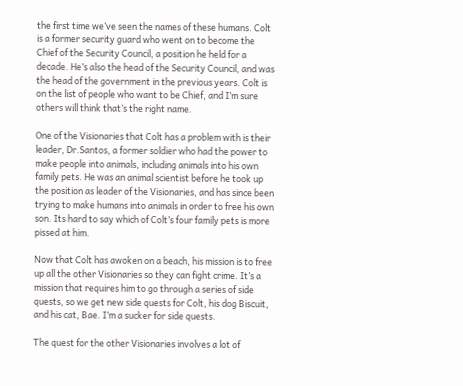the first time we’ve seen the names of these humans. Colt is a former security guard who went on to become the Chief of the Security Council, a position he held for a decade. He’s also the head of the Security Council, and was the head of the government in the previous years. Colt is on the list of people who want to be Chief, and I’m sure others will think that’s the right name.

One of the Visionaries that Colt has a problem with is their leader, Dr.Santos, a former soldier who had the power to make people into animals, including animals into his own family pets. He was an animal scientist before he took up the position as leader of the Visionaries, and has since been trying to make humans into animals in order to free his own son. Its hard to say which of Colt’s four family pets is more pissed at him.

Now that Colt has awoken on a beach, his mission is to free up all the other Visionaries so they can fight crime. It’s a mission that requires him to go through a series of side quests, so we get new side quests for Colt, his dog Biscuit, and his cat, Bae. I’m a sucker for side quests.

The quest for the other Visionaries involves a lot of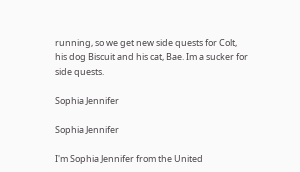running, so we get new side quests for Colt, his dog Biscuit and his cat, Bae. Im a sucker for side quests.

Sophia Jennifer

Sophia Jennifer

I'm Sophia Jennifer from the United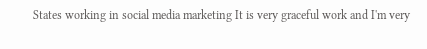States working in social media marketing It is very graceful work and I'm very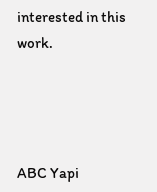interested in this work.




ABC Yapi